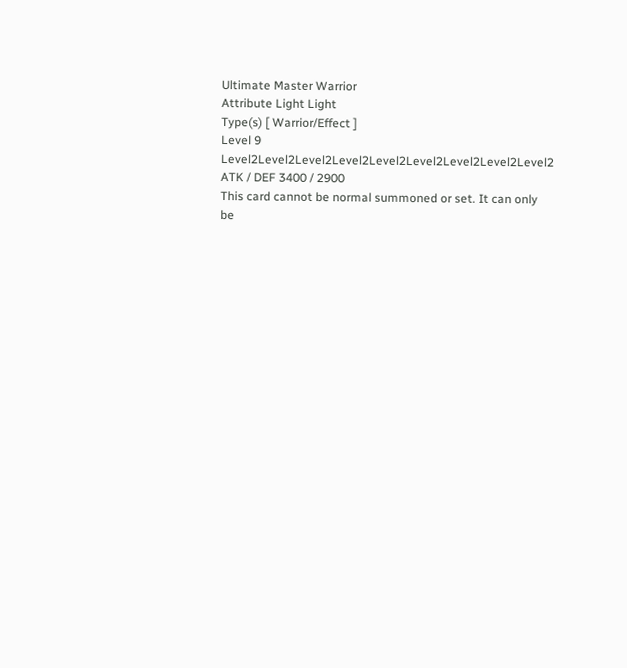Ultimate Master Warrior
Attribute Light Light
Type(s) [ Warrior/Effect ]
Level 9 Level2Level2Level2Level2Level2Level2Level2Level2Level2
ATK / DEF 3400 / 2900
This card cannot be normal summoned or set. It can only be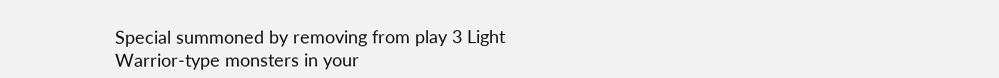Special summoned by removing from play 3 Light Warrior-type monsters in your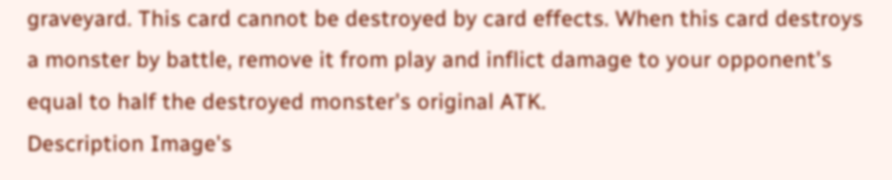graveyard. This card cannot be destroyed by card effects. When this card destroys a monster by battle, remove it from play and inflict damage to your opponent's equal to half the destroyed monster's original ATK.
Description Image's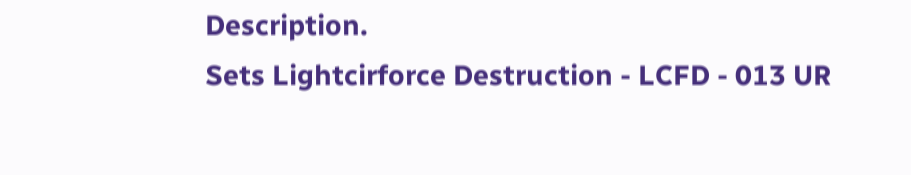Description.
Sets Lightcirforce Destruction - LCFD - 013 UR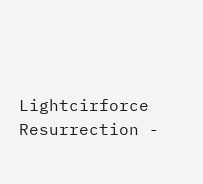Lightcirforce Resurrection -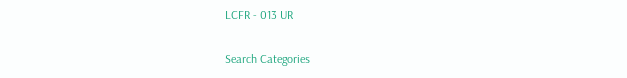LCFR - 013 UR

Search Categories